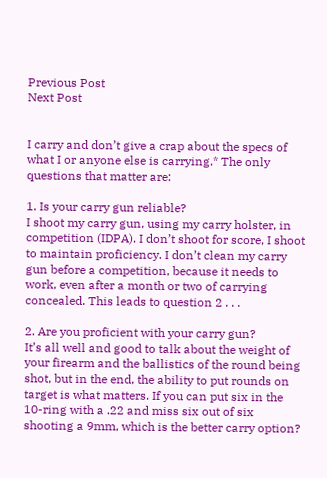Previous Post
Next Post


I carry and don’t give a crap about the specs of what I or anyone else is carrying.* The only questions that matter are:

1. Is your carry gun reliable?
I shoot my carry gun, using my carry holster, in competition (IDPA). I don’t shoot for score, I shoot to maintain proficiency. I don’t clean my carry gun before a competition, because it needs to work, even after a month or two of carrying concealed. This leads to question 2 . . .

2. Are you proficient with your carry gun?
It’s all well and good to talk about the weight of your firearm and the ballistics of the round being shot, but in the end, the ability to put rounds on target is what matters. If you can put six in the 10-ring with a .22 and miss six out of six shooting a 9mm, which is the better carry option?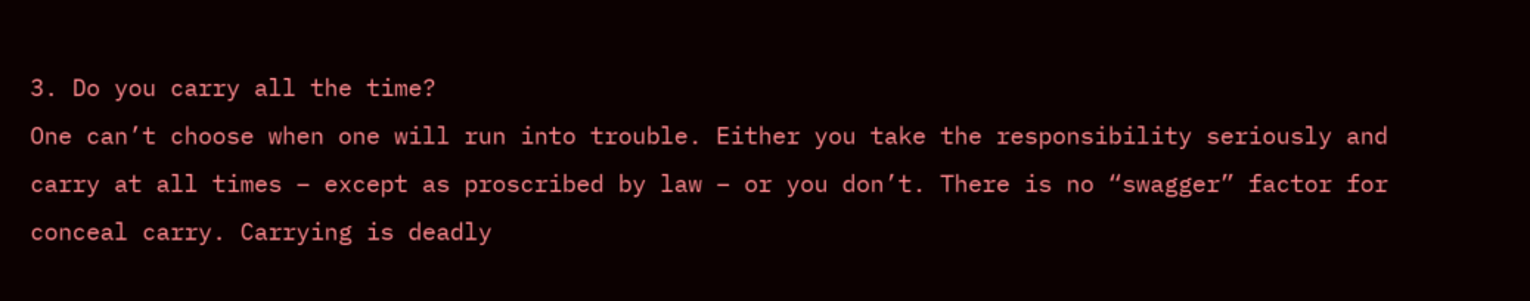3. Do you carry all the time?
One can’t choose when one will run into trouble. Either you take the responsibility seriously and carry at all times – except as proscribed by law – or you don’t. There is no “swagger” factor for conceal carry. Carrying is deadly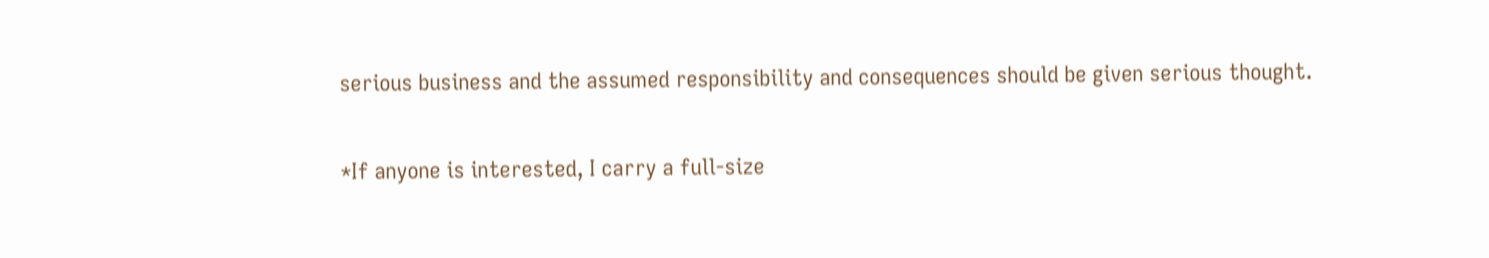serious business and the assumed responsibility and consequences should be given serious thought.

*If anyone is interested, I carry a full-size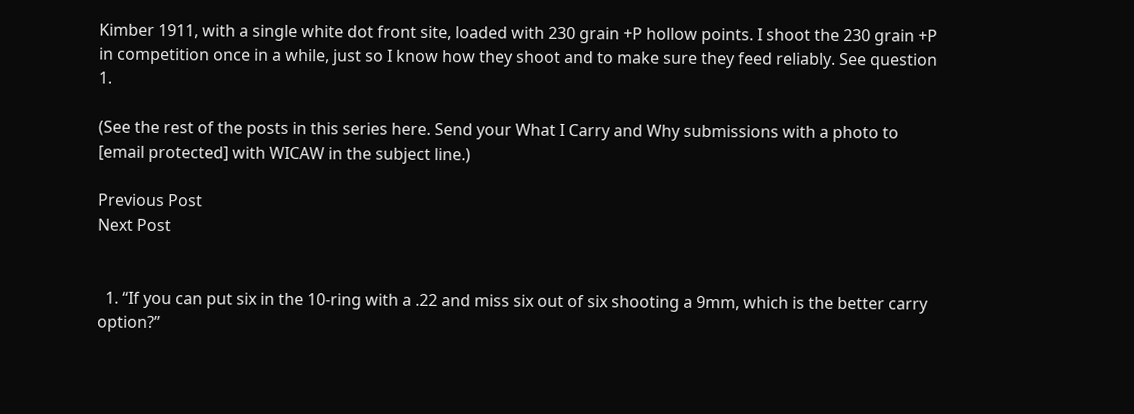Kimber 1911, with a single white dot front site, loaded with 230 grain +P hollow points. I shoot the 230 grain +P in competition once in a while, just so I know how they shoot and to make sure they feed reliably. See question 1.

(See the rest of the posts in this series here. Send your What I Carry and Why submissions with a photo to [email protected] with WICAW in the subject line.)

Previous Post
Next Post


  1. “If you can put six in the 10-ring with a .22 and miss six out of six shooting a 9mm, which is the better carry option?”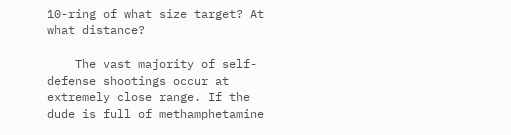10-ring of what size target? At what distance?

    The vast majority of self-defense shootings occur at extremely close range. If the dude is full of methamphetamine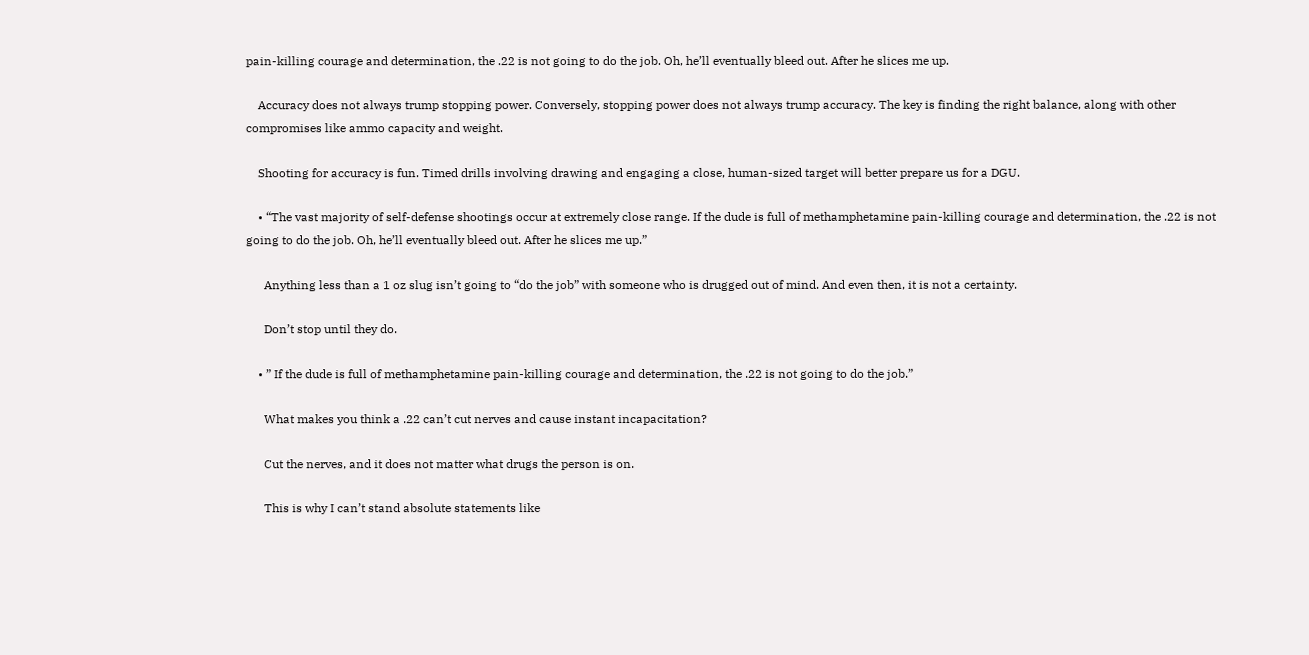pain-killing courage and determination, the .22 is not going to do the job. Oh, he’ll eventually bleed out. After he slices me up.

    Accuracy does not always trump stopping power. Conversely, stopping power does not always trump accuracy. The key is finding the right balance, along with other compromises like ammo capacity and weight.

    Shooting for accuracy is fun. Timed drills involving drawing and engaging a close, human-sized target will better prepare us for a DGU.

    • “The vast majority of self-defense shootings occur at extremely close range. If the dude is full of methamphetamine pain-killing courage and determination, the .22 is not going to do the job. Oh, he’ll eventually bleed out. After he slices me up.”

      Anything less than a 1 oz slug isn’t going to “do the job” with someone who is drugged out of mind. And even then, it is not a certainty.

      Don’t stop until they do.

    • ” If the dude is full of methamphetamine pain-killing courage and determination, the .22 is not going to do the job.”

      What makes you think a .22 can’t cut nerves and cause instant incapacitation?

      Cut the nerves, and it does not matter what drugs the person is on.

      This is why I can’t stand absolute statements like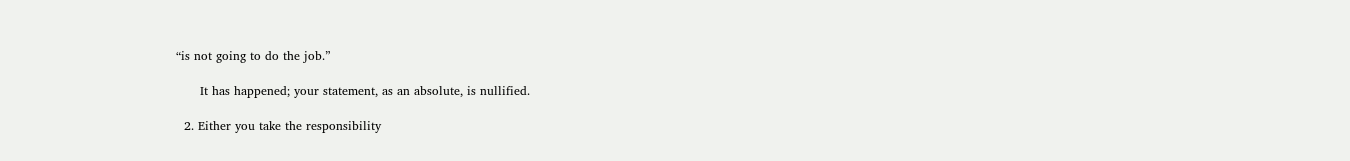“is not going to do the job.”

      It has happened; your statement, as an absolute, is nullified.

  2. Either you take the responsibility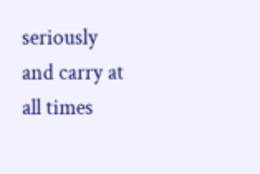seriously and carry at all times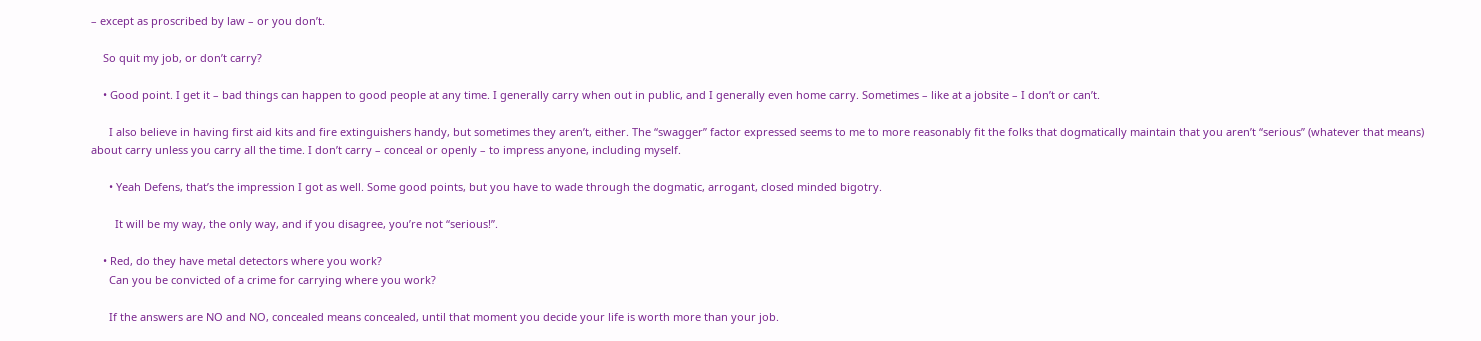– except as proscribed by law – or you don’t.

    So quit my job, or don’t carry?

    • Good point. I get it – bad things can happen to good people at any time. I generally carry when out in public, and I generally even home carry. Sometimes – like at a jobsite – I don’t or can’t.

      I also believe in having first aid kits and fire extinguishers handy, but sometimes they aren’t, either. The “swagger” factor expressed seems to me to more reasonably fit the folks that dogmatically maintain that you aren’t “serious” (whatever that means) about carry unless you carry all the time. I don’t carry – conceal or openly – to impress anyone, including myself.

      • Yeah Defens, that’s the impression I got as well. Some good points, but you have to wade through the dogmatic, arrogant, closed minded bigotry.

        It will be my way, the only way, and if you disagree, you’re not “serious!”.

    • Red, do they have metal detectors where you work?
      Can you be convicted of a crime for carrying where you work?

      If the answers are NO and NO, concealed means concealed, until that moment you decide your life is worth more than your job.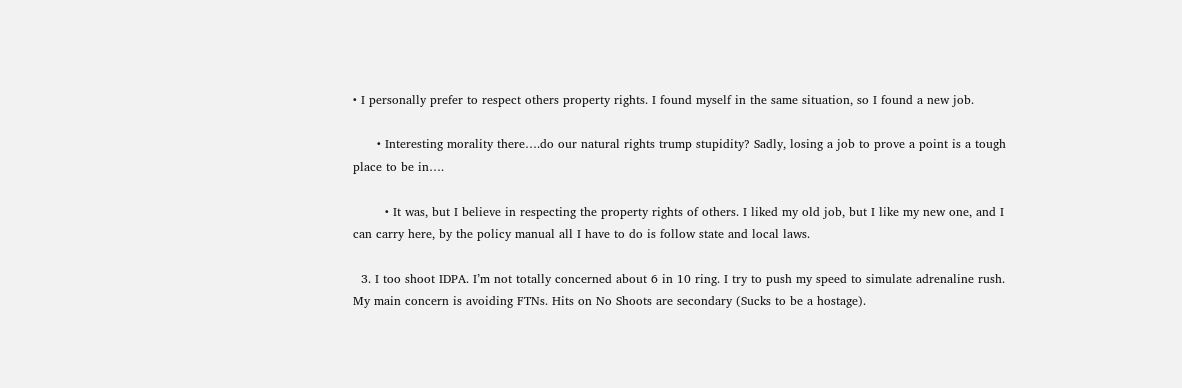• I personally prefer to respect others property rights. I found myself in the same situation, so I found a new job.

      • Interesting morality there….do our natural rights trump stupidity? Sadly, losing a job to prove a point is a tough place to be in….

        • It was, but I believe in respecting the property rights of others. I liked my old job, but I like my new one, and I can carry here, by the policy manual all I have to do is follow state and local laws.

  3. I too shoot IDPA. I’m not totally concerned about 6 in 10 ring. I try to push my speed to simulate adrenaline rush. My main concern is avoiding FTNs. Hits on No Shoots are secondary (Sucks to be a hostage).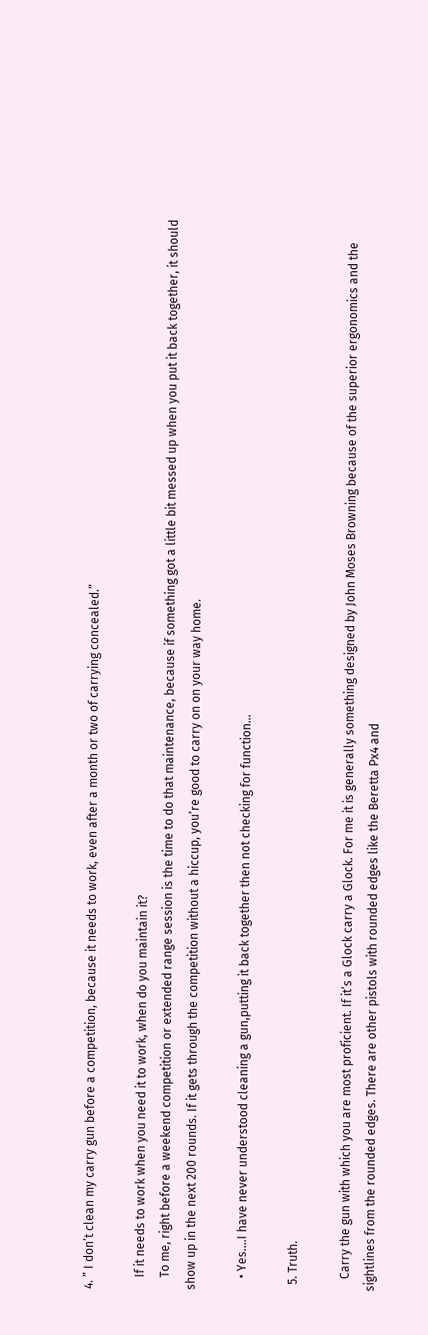4. ” I don’t clean my carry gun before a competition, because it needs to work, even after a month or two of carrying concealed.”

    If it needs to work when you need it to work, when do you maintain it?
    To me, right before a weekend competition or extended range session is the time to do that maintenance, because if something got a little bit messed up when you put it back together, it should show up in the next 200 rounds. If it gets through the competition without a hiccup, you’re good to carry on on your way home.

    • Yes….I have never understood cleaning a gun,putting it back together then not checking for function…

  5. Truth.

    Carry the gun with which you are most proficient. If it’s a Glock carry a Glock. For me it is generally something designed by John Moses Browning because of the superior ergonomics and the sightlines from the rounded edges. There are other pistols with rounded edges like the Beretta Px4 and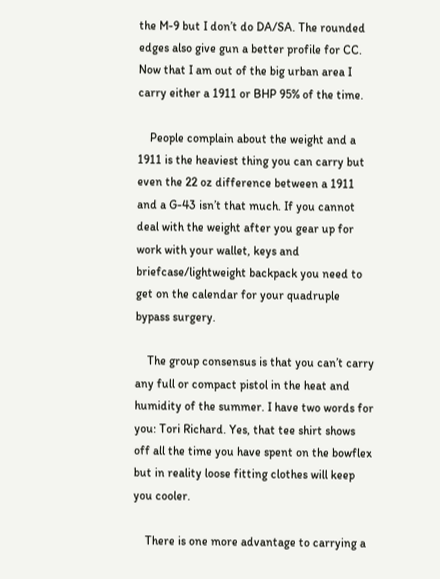the M-9 but I don’t do DA/SA. The rounded edges also give gun a better profile for CC. Now that I am out of the big urban area I carry either a 1911 or BHP 95% of the time.

    People complain about the weight and a 1911 is the heaviest thing you can carry but even the 22 oz difference between a 1911 and a G-43 isn’t that much. If you cannot deal with the weight after you gear up for work with your wallet, keys and briefcase/lightweight backpack you need to get on the calendar for your quadruple bypass surgery.

    The group consensus is that you can’t carry any full or compact pistol in the heat and humidity of the summer. I have two words for you: Tori Richard. Yes, that tee shirt shows off all the time you have spent on the bowflex but in reality loose fitting clothes will keep you cooler.

    There is one more advantage to carrying a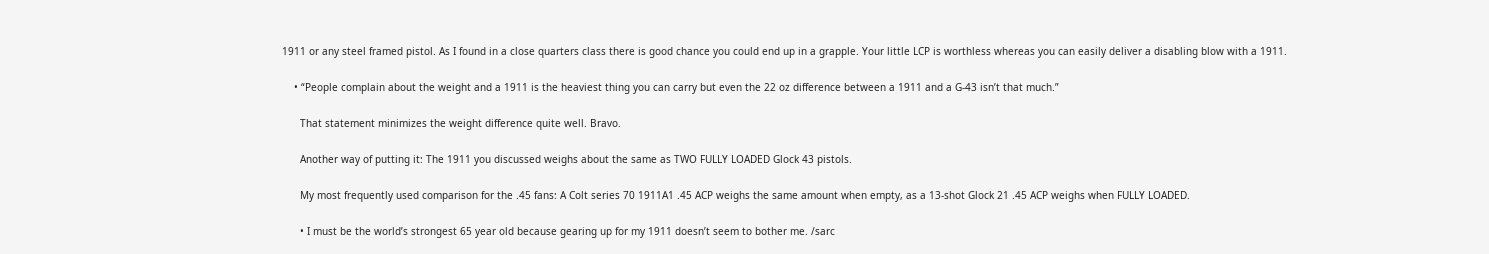1911 or any steel framed pistol. As I found in a close quarters class there is good chance you could end up in a grapple. Your little LCP is worthless whereas you can easily deliver a disabling blow with a 1911.

    • “People complain about the weight and a 1911 is the heaviest thing you can carry but even the 22 oz difference between a 1911 and a G-43 isn’t that much.”

      That statement minimizes the weight difference quite well. Bravo.

      Another way of putting it: The 1911 you discussed weighs about the same as TWO FULLY LOADED Glock 43 pistols.

      My most frequently used comparison for the .45 fans: A Colt series 70 1911A1 .45 ACP weighs the same amount when empty, as a 13-shot Glock 21 .45 ACP weighs when FULLY LOADED.

      • I must be the world’s strongest 65 year old because gearing up for my 1911 doesn’t seem to bother me. /sarc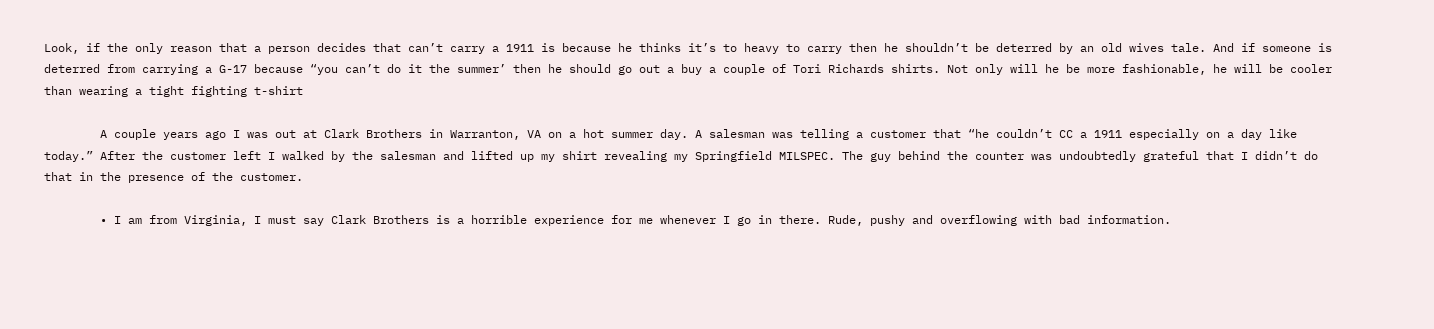Look, if the only reason that a person decides that can’t carry a 1911 is because he thinks it’s to heavy to carry then he shouldn’t be deterred by an old wives tale. And if someone is deterred from carrying a G-17 because “you can’t do it the summer’ then he should go out a buy a couple of Tori Richards shirts. Not only will he be more fashionable, he will be cooler than wearing a tight fighting t-shirt

        A couple years ago I was out at Clark Brothers in Warranton, VA on a hot summer day. A salesman was telling a customer that “he couldn’t CC a 1911 especially on a day like today.” After the customer left I walked by the salesman and lifted up my shirt revealing my Springfield MILSPEC. The guy behind the counter was undoubtedly grateful that I didn’t do that in the presence of the customer.

        • I am from Virginia, I must say Clark Brothers is a horrible experience for me whenever I go in there. Rude, pushy and overflowing with bad information.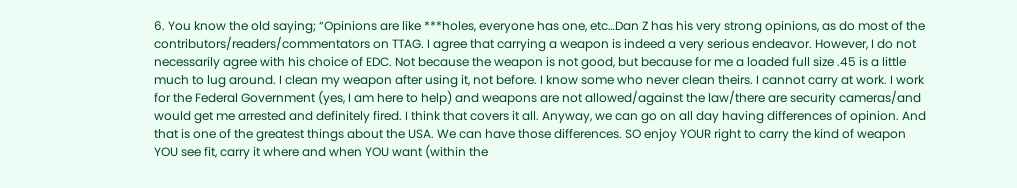6. You know the old saying; “Opinions are like ***holes, everyone has one, etc…Dan Z has his very strong opinions, as do most of the contributors/readers/commentators on TTAG. I agree that carrying a weapon is indeed a very serious endeavor. However, I do not necessarily agree with his choice of EDC. Not because the weapon is not good, but because for me a loaded full size .45 is a little much to lug around. I clean my weapon after using it, not before. I know some who never clean theirs. I cannot carry at work. I work for the Federal Government (yes, I am here to help) and weapons are not allowed/against the law/there are security cameras/and would get me arrested and definitely fired. I think that covers it all. Anyway, we can go on all day having differences of opinion. And that is one of the greatest things about the USA. We can have those differences. SO enjoy YOUR right to carry the kind of weapon YOU see fit, carry it where and when YOU want (within the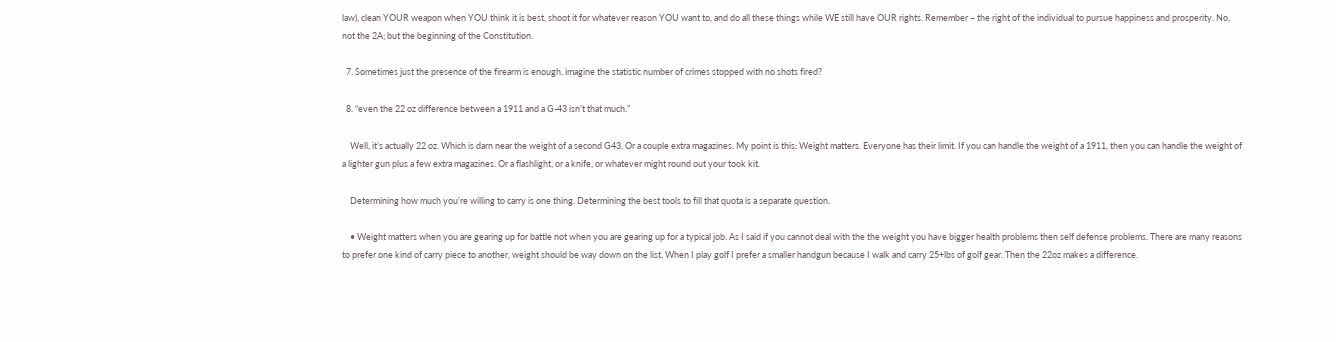law), clean YOUR weapon when YOU think it is best, shoot it for whatever reason YOU want to, and do all these things while WE still have OUR rights. Remember – the right of the individual to pursue happiness and prosperity. No, not the 2A; but the beginning of the Constitution.

  7. Sometimes just the presence of the firearm is enough, imagine the statistic number of crimes stopped with no shots fired?

  8. “even the 22 oz difference between a 1911 and a G-43 isn’t that much.”

    Well, it’s actually 22 oz. Which is darn near the weight of a second G43. Or a couple extra magazines. My point is this: Weight matters. Everyone has their limit. If you can handle the weight of a 1911, then you can handle the weight of a lighter gun plus a few extra magazines. Or a flashlight, or a knife, or whatever might round out your took kit.

    Determining how much you’re willing to carry is one thing. Determining the best tools to fill that quota is a separate question.

    • Weight matters when you are gearing up for battle not when you are gearing up for a typical job. As I said if you cannot deal with the the weight you have bigger health problems then self defense problems. There are many reasons to prefer one kind of carry piece to another, weight should be way down on the list. When I play golf I prefer a smaller handgun because I walk and carry 25+lbs of golf gear. Then the 22oz makes a difference.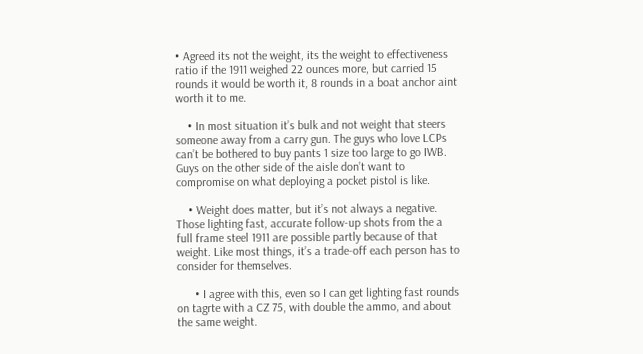• Agreed its not the weight, its the weight to effectiveness ratio if the 1911 weighed 22 ounces more, but carried 15 rounds it would be worth it, 8 rounds in a boat anchor aint worth it to me.

    • In most situation it’s bulk and not weight that steers someone away from a carry gun. The guys who love LCPs can’t be bothered to buy pants 1 size too large to go IWB. Guys on the other side of the aisle don’t want to compromise on what deploying a pocket pistol is like.

    • Weight does matter, but it’s not always a negative. Those lighting fast, accurate follow-up shots from the a full frame steel 1911 are possible partly because of that weight. Like most things, it’s a trade-off each person has to consider for themselves.

      • I agree with this, even so I can get lighting fast rounds on tagrte with a CZ 75, with double the ammo, and about the same weight.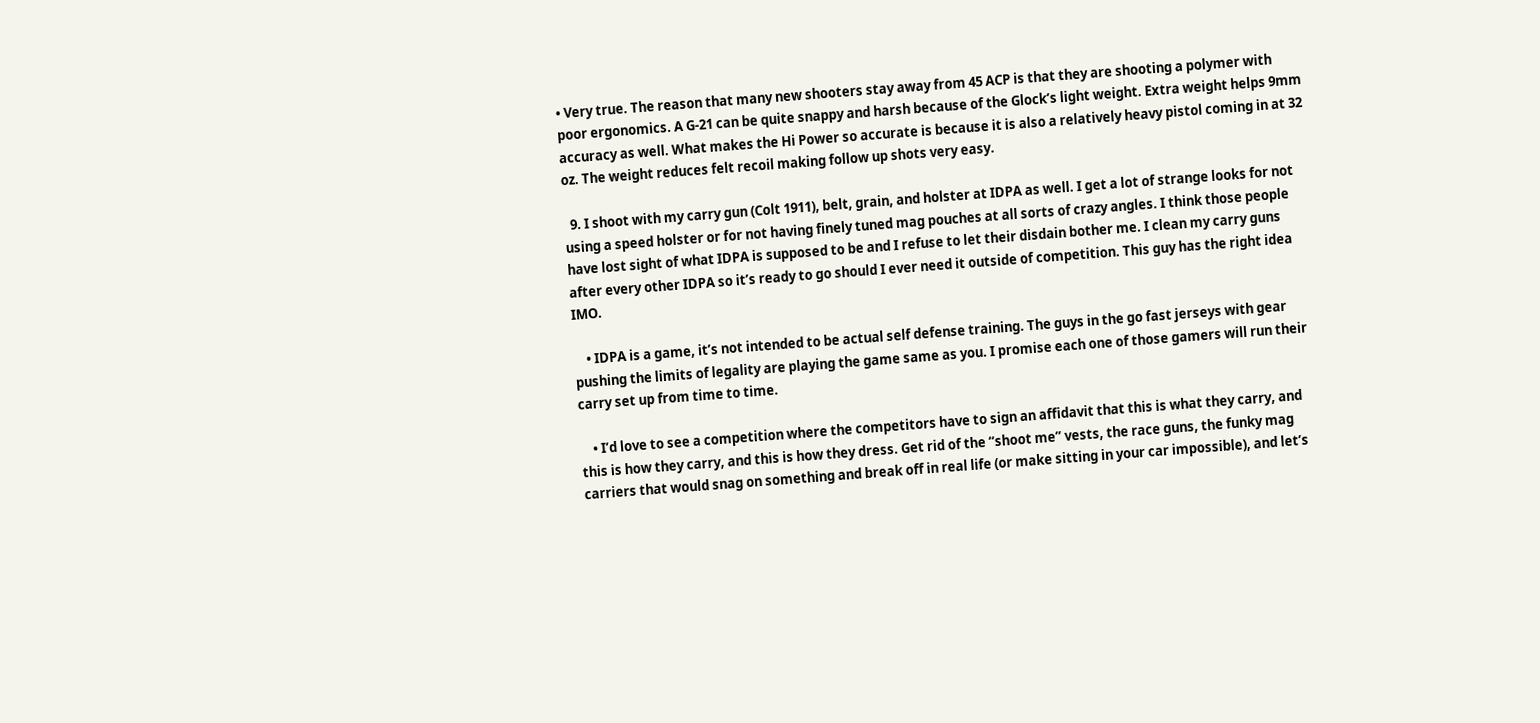• Very true. The reason that many new shooters stay away from 45 ACP is that they are shooting a polymer with poor ergonomics. A G-21 can be quite snappy and harsh because of the Glock’s light weight. Extra weight helps 9mm accuracy as well. What makes the Hi Power so accurate is because it is also a relatively heavy pistol coming in at 32 oz. The weight reduces felt recoil making follow up shots very easy.

  9. I shoot with my carry gun (Colt 1911), belt, grain, and holster at IDPA as well. I get a lot of strange looks for not using a speed holster or for not having finely tuned mag pouches at all sorts of crazy angles. I think those people have lost sight of what IDPA is supposed to be and I refuse to let their disdain bother me. I clean my carry guns after every other IDPA so it’s ready to go should I ever need it outside of competition. This guy has the right idea IMO.

    • IDPA is a game, it’s not intended to be actual self defense training. The guys in the go fast jerseys with gear pushing the limits of legality are playing the game same as you. I promise each one of those gamers will run their carry set up from time to time.

    • I’d love to see a competition where the competitors have to sign an affidavit that this is what they carry, and this is how they carry, and this is how they dress. Get rid of the “shoot me” vests, the race guns, the funky mag carriers that would snag on something and break off in real life (or make sitting in your car impossible), and let’s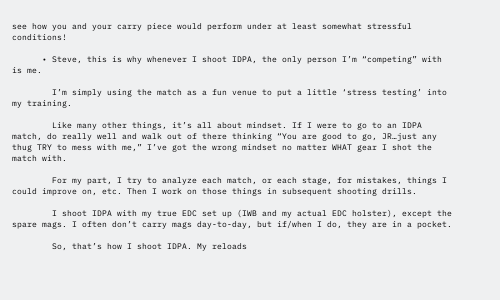see how you and your carry piece would perform under at least somewhat stressful conditions!

      • Steve, this is why whenever I shoot IDPA, the only person I’m “competing” with is me.

        I’m simply using the match as a fun venue to put a little ‘stress testing’ into my training.

        Like many other things, it’s all about mindset. If I were to go to an IDPA match, do really well and walk out of there thinking “You are good to go, JR…just any thug TRY to mess with me,” I’ve got the wrong mindset no matter WHAT gear I shot the match with.

        For my part, I try to analyze each match, or each stage, for mistakes, things I could improve on, etc. Then I work on those things in subsequent shooting drills.

        I shoot IDPA with my true EDC set up (IWB and my actual EDC holster), except the spare mags. I often don’t carry mags day-to-day, but if/when I do, they are in a pocket.

        So, that’s how I shoot IDPA. My reloads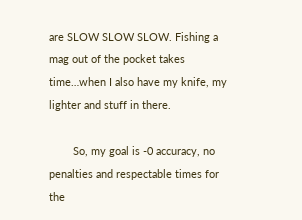are SLOW SLOW SLOW. Fishing a mag out of the pocket takes time…when I also have my knife, my lighter and stuff in there.

        So, my goal is -0 accuracy, no penalties and respectable times for the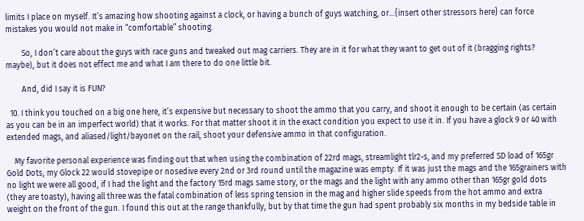limits I place on myself. It’s amazing how shooting against a clock, or having a bunch of guys watching, or…{insert other stressors here} can force mistakes you would not make in “comfortable” shooting.

        So, I don’t care about the guys with race guns and tweaked out mag carriers. They are in it for what they want to get out of it (bragging rights? maybe), but it does not effect me and what I am there to do one little bit.

        And, did I say it is FUN?

  10. I think you touched on a big one here, it’s expensive but necessary to shoot the ammo that you carry, and shoot it enough to be certain (as certain as you can be in an imperfect world) that it works. For that matter shoot it in the exact condition you expect to use it in. If you have a glock 9 or 40 with extended mags, and aliased/light/bayonet on the rail, shoot your defensive ammo in that configuration.

    My favorite personal experience was finding out that when using the combination of 22rd mags, streamlight tlr2-s, and my preferred SD load of 165gr Gold Dots, my Glock 22 would stovepipe or nosedive every 2nd or 3rd round until the magazine was empty. If it was just the mags and the 165grainers with no light we were all good, if I had the light and the factory 15rd mags same story, or the mags and the light with any ammo other than 165gr gold dots (they are toasty), having all three was the fatal combination of less spring tension in the mag and higher slide speeds from the hot ammo and extra weight on the front of the gun. I found this out at the range thankfully, but by that time the gun had spent probably six months in my bedside table in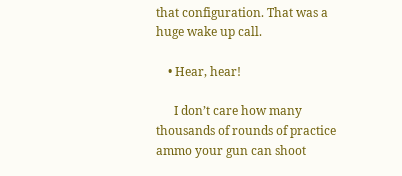that configuration. That was a huge wake up call.

    • Hear, hear!

      I don’t care how many thousands of rounds of practice ammo your gun can shoot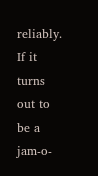reliably. If it turns out to be a jam-o-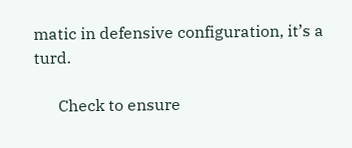matic in defensive configuration, it’s a turd.

      Check to ensure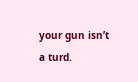your gun isn’t a turd.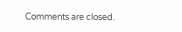Comments are closed.